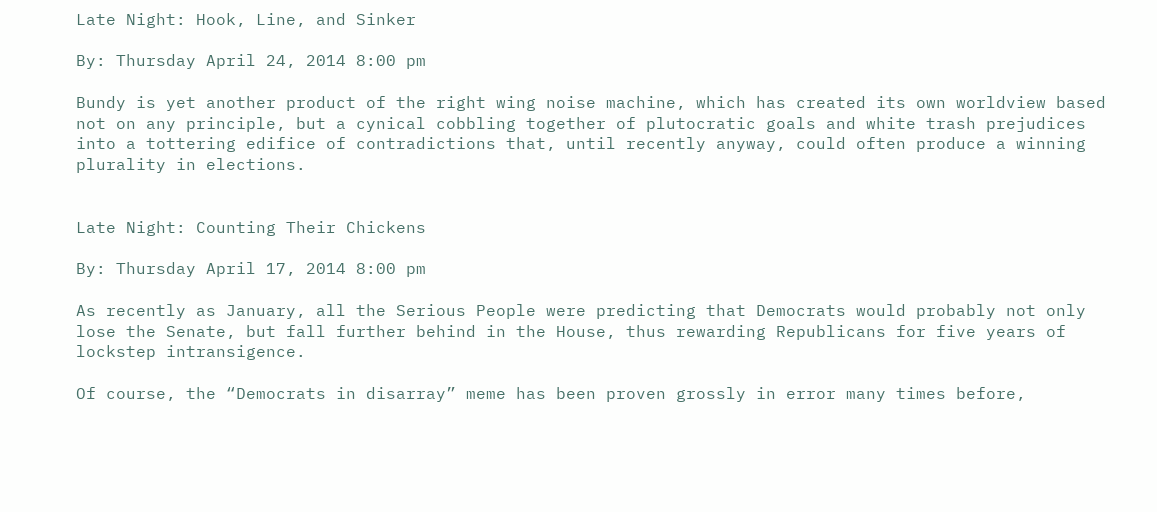Late Night: Hook, Line, and Sinker

By: Thursday April 24, 2014 8:00 pm

Bundy is yet another product of the right wing noise machine, which has created its own worldview based not on any principle, but a cynical cobbling together of plutocratic goals and white trash prejudices into a tottering edifice of contradictions that, until recently anyway, could often produce a winning plurality in elections.


Late Night: Counting Their Chickens

By: Thursday April 17, 2014 8:00 pm

As recently as January, all the Serious People were predicting that Democrats would probably not only lose the Senate, but fall further behind in the House, thus rewarding Republicans for five years of lockstep intransigence.

Of course, the “Democrats in disarray” meme has been proven grossly in error many times before,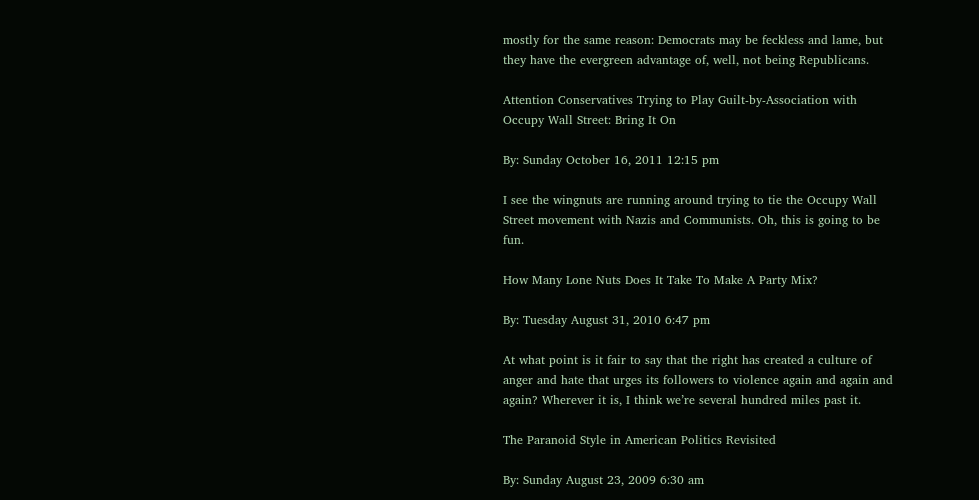mostly for the same reason: Democrats may be feckless and lame, but they have the evergreen advantage of, well, not being Republicans.

Attention Conservatives Trying to Play Guilt-by-Association with Occupy Wall Street: Bring It On

By: Sunday October 16, 2011 12:15 pm

I see the wingnuts are running around trying to tie the Occupy Wall Street movement with Nazis and Communists. Oh, this is going to be fun.

How Many Lone Nuts Does It Take To Make A Party Mix?

By: Tuesday August 31, 2010 6:47 pm

At what point is it fair to say that the right has created a culture of anger and hate that urges its followers to violence again and again and again? Wherever it is, I think we’re several hundred miles past it.

The Paranoid Style in American Politics Revisited

By: Sunday August 23, 2009 6:30 am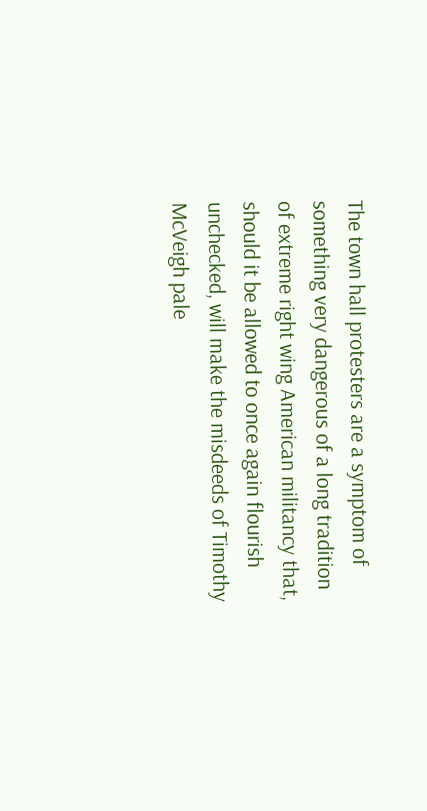The town hall protesters are a symptom of something very dangerous of a long tradition of extreme right wing American militancy that, should it be allowed to once again flourish unchecked, will make the misdeeds of Timothy McVeigh pale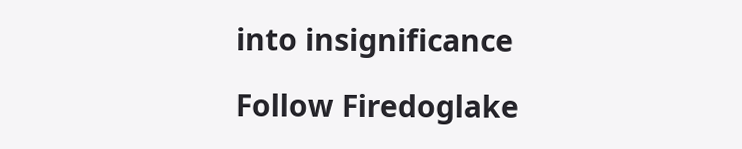into insignificance

Follow Firedoglake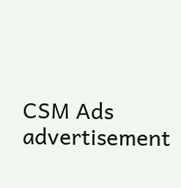CSM Ads advertisement